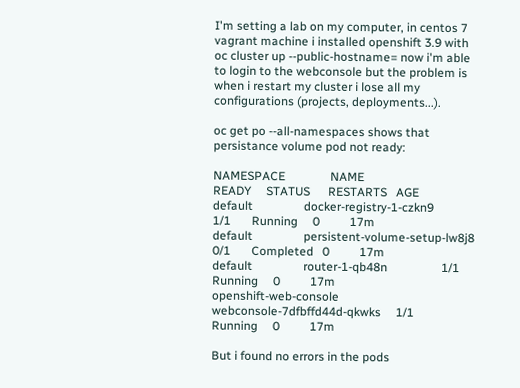I'm setting a lab on my computer, in centos 7 vagrant machine i installed openshift 3.9 with oc cluster up --public-hostname= now i'm able to login to the webconsole but the problem is when i restart my cluster i lose all my configurations (projects, deployments...).

oc get po --all-namespaces shows that persistance volume pod not ready:

NAMESPACE               NAME                            READY     STATUS      RESTARTS   AGE
default                 docker-registry-1-czkn9         1/1       Running     0          17m
default                 persistent-volume-setup-lw8j8   0/1       Completed   0          17m
default                 router-1-qb48n                  1/1       Running     0          17m
openshift-web-console   webconsole-7dfbffd44d-qkwks     1/1       Running     0          17m

But i found no errors in the pods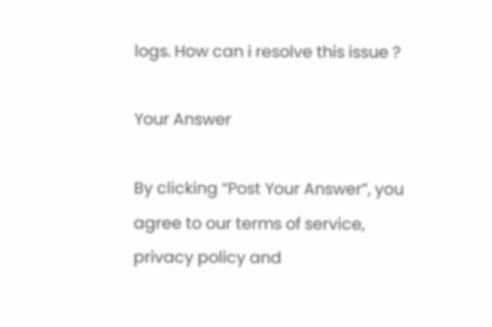logs. How can i resolve this issue ?

Your Answer

By clicking “Post Your Answer”, you agree to our terms of service, privacy policy and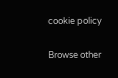cookie policy

Browse other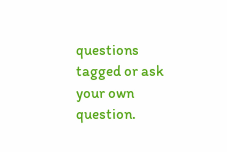questions tagged or ask your own question.